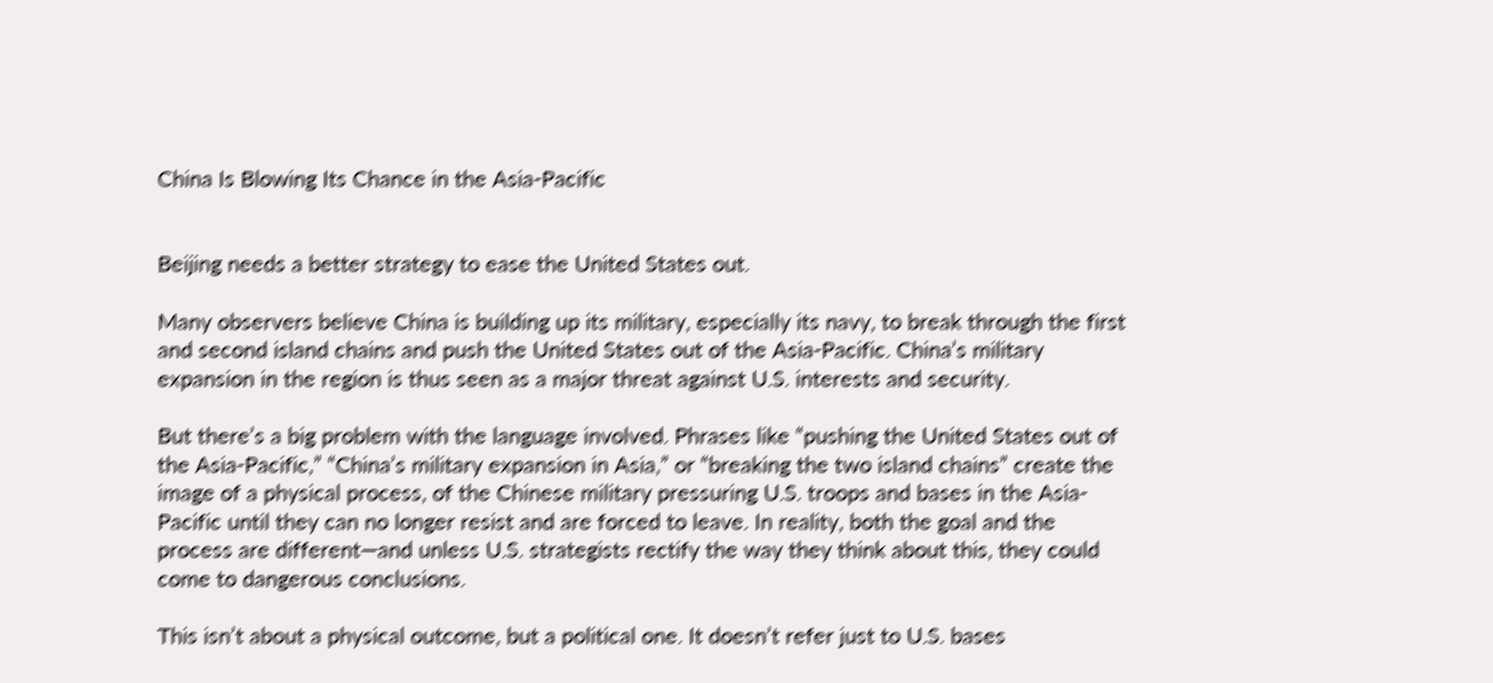China Is Blowing Its Chance in the Asia-Pacific


Beijing needs a better strategy to ease the United States out.

Many observers believe China is building up its military, especially its navy, to break through the first and second island chains and push the United States out of the Asia-Pacific. China’s military expansion in the region is thus seen as a major threat against U.S. interests and security.

But there’s a big problem with the language involved. Phrases like “pushing the United States out of the Asia-Pacific,” “China’s military expansion in Asia,” or “breaking the two island chains” create the image of a physical process, of the Chinese military pressuring U.S. troops and bases in the Asia-Pacific until they can no longer resist and are forced to leave. In reality, both the goal and the process are different—and unless U.S. strategists rectify the way they think about this, they could come to dangerous conclusions.

This isn’t about a physical outcome, but a political one. It doesn’t refer just to U.S. bases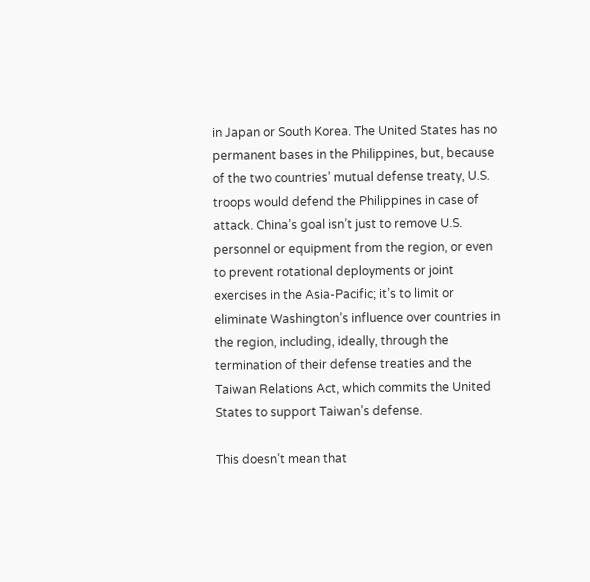in Japan or South Korea. The United States has no permanent bases in the Philippines, but, because of the two countries’ mutual defense treaty, U.S. troops would defend the Philippines in case of attack. China’s goal isn’t just to remove U.S. personnel or equipment from the region, or even to prevent rotational deployments or joint exercises in the Asia-Pacific; it’s to limit or eliminate Washington’s influence over countries in the region, including, ideally, through the termination of their defense treaties and the Taiwan Relations Act, which commits the United States to support Taiwan’s defense.

This doesn’t mean that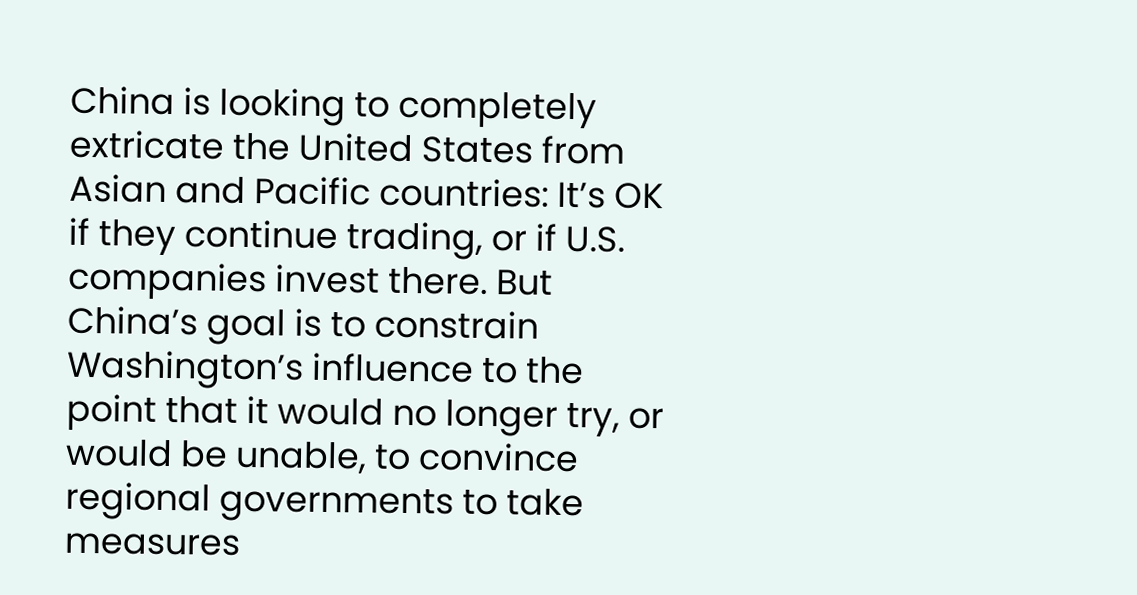China is looking to completely extricate the United States from Asian and Pacific countries: It’s OK if they continue trading, or if U.S. companies invest there. But China’s goal is to constrain Washington’s influence to the point that it would no longer try, or would be unable, to convince regional governments to take measures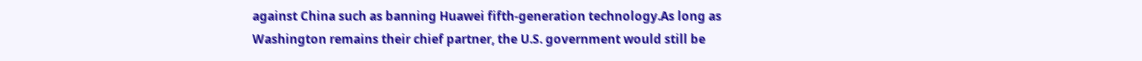against China such as banning Huawei fifth-generation technology.As long as Washington remains their chief partner, the U.S. government would still be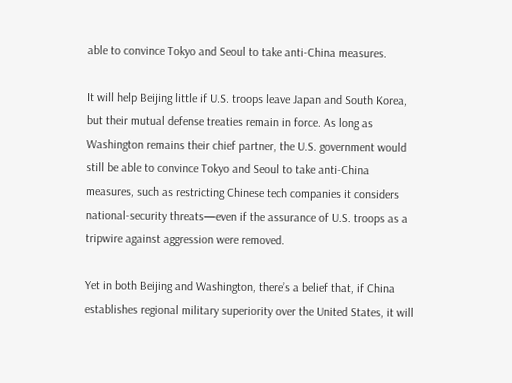able to convince Tokyo and Seoul to take anti-China measures.

It will help Beijing little if U.S. troops leave Japan and South Korea, but their mutual defense treaties remain in force. As long as Washington remains their chief partner, the U.S. government would still be able to convince Tokyo and Seoul to take anti-China measures, such as restricting Chinese tech companies it considers national-security threats—even if the assurance of U.S. troops as a tripwire against aggression were removed.

Yet in both Beijing and Washington, there’s a belief that, if China establishes regional military superiority over the United States, it will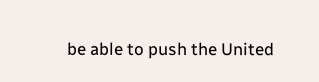be able to push the United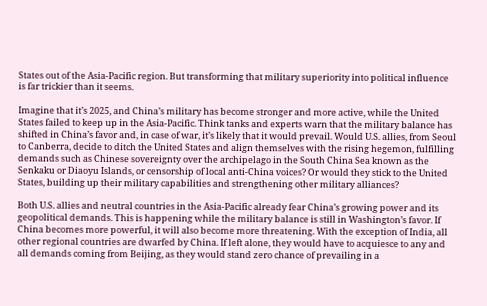States out of the Asia-Pacific region. But transforming that military superiority into political influence is far trickier than it seems.

Imagine that it’s 2025, and China’s military has become stronger and more active, while the United States failed to keep up in the Asia-Pacific. Think tanks and experts warn that the military balance has shifted in China’s favor and, in case of war, it’s likely that it would prevail. Would U.S. allies, from Seoul to Canberra, decide to ditch the United States and align themselves with the rising hegemon, fulfilling demands such as Chinese sovereignty over the archipelago in the South China Sea known as the Senkaku or Diaoyu Islands, or censorship of local anti-China voices? Or would they stick to the United States, building up their military capabilities and strengthening other military alliances?

Both U.S. allies and neutral countries in the Asia-Pacific already fear China’s growing power and its geopolitical demands. This is happening while the military balance is still in Washington’s favor. If China becomes more powerful, it will also become more threatening. With the exception of India, all other regional countries are dwarfed by China. If left alone, they would have to acquiesce to any and all demands coming from Beijing, as they would stand zero chance of prevailing in a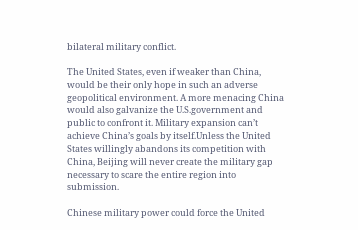bilateral military conflict.

The United States, even if weaker than China, would be their only hope in such an adverse geopolitical environment. A more menacing China would also galvanize the U.S.government and public to confront it. Military expansion can’t achieve China’s goals by itself.Unless the United States willingly abandons its competition with China, Beijing will never create the military gap necessary to scare the entire region into submission.

Chinese military power could force the United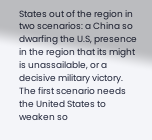States out of the region in two scenarios: a China so dwarfing the U.S, presence in the region that its might is unassailable, or a decisive military victory. The first scenario needs the United States to weaken so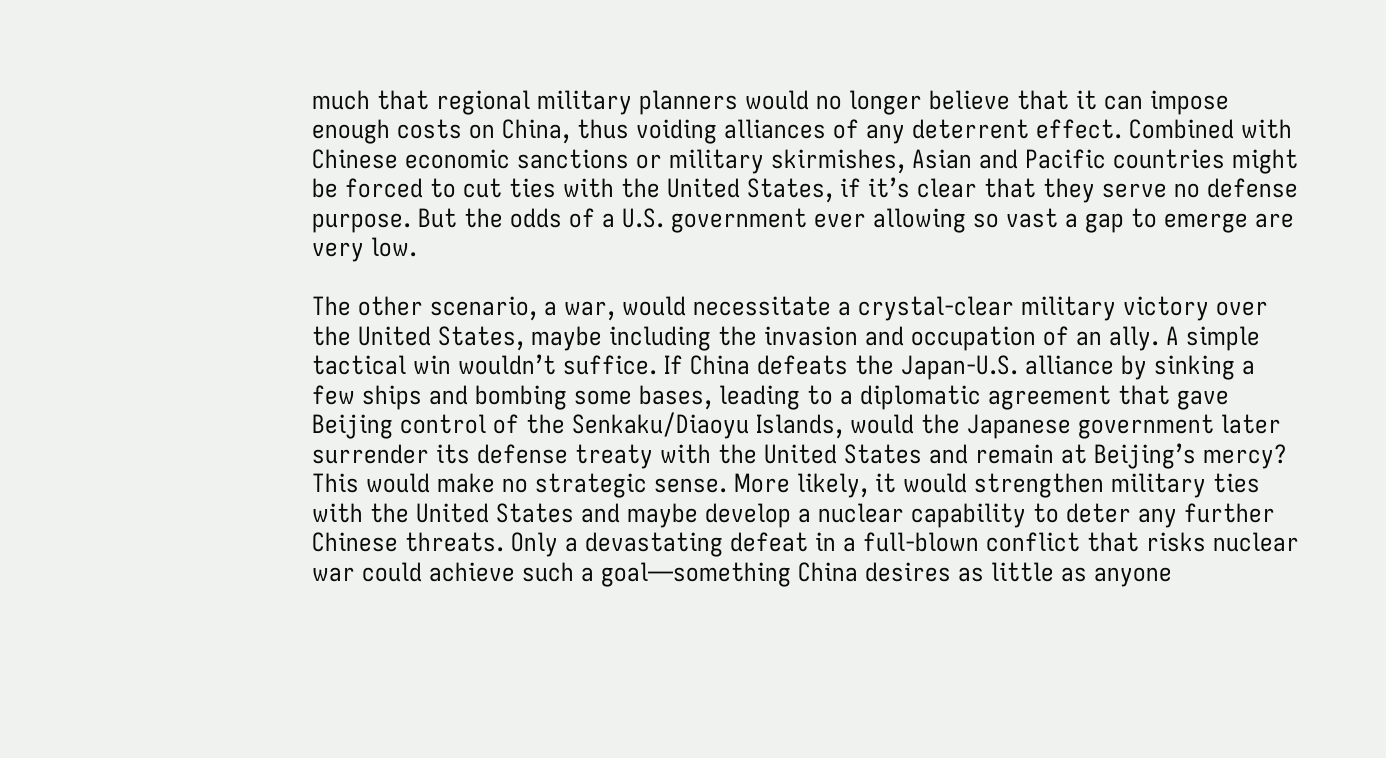much that regional military planners would no longer believe that it can impose enough costs on China, thus voiding alliances of any deterrent effect. Combined with Chinese economic sanctions or military skirmishes, Asian and Pacific countries might be forced to cut ties with the United States, if it’s clear that they serve no defense purpose. But the odds of a U.S. government ever allowing so vast a gap to emerge are very low.

The other scenario, a war, would necessitate a crystal-clear military victory over the United States, maybe including the invasion and occupation of an ally. A simple tactical win wouldn’t suffice. If China defeats the Japan-U.S. alliance by sinking a few ships and bombing some bases, leading to a diplomatic agreement that gave Beijing control of the Senkaku/Diaoyu Islands, would the Japanese government later surrender its defense treaty with the United States and remain at Beijing’s mercy? This would make no strategic sense. More likely, it would strengthen military ties with the United States and maybe develop a nuclear capability to deter any further Chinese threats. Only a devastating defeat in a full-blown conflict that risks nuclear war could achieve such a goal—something China desires as little as anyone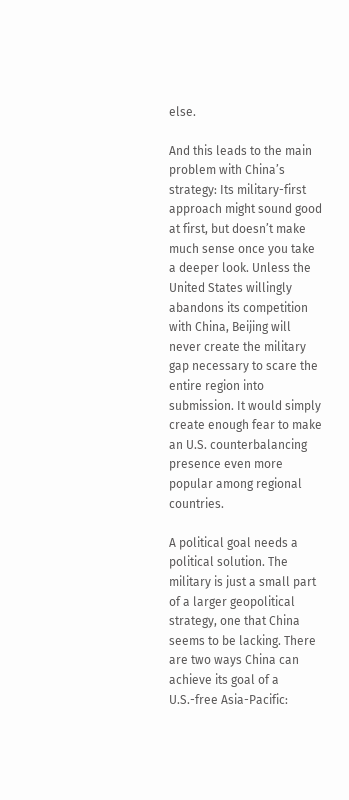else.

And this leads to the main problem with China’s strategy: Its military-first approach might sound good at first, but doesn’t make much sense once you take a deeper look. Unless the United States willingly abandons its competition with China, Beijing will never create the military gap necessary to scare the entire region into submission. It would simply create enough fear to make an U.S. counterbalancing presence even more popular among regional countries.

A political goal needs a political solution. The military is just a small part of a larger geopolitical strategy, one that China seems to be lacking. There are two ways China can achieve its goal of a U.S.-free Asia-Pacific: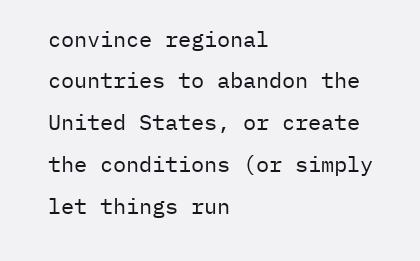convince regional countries to abandon the United States, or create the conditions (or simply let things run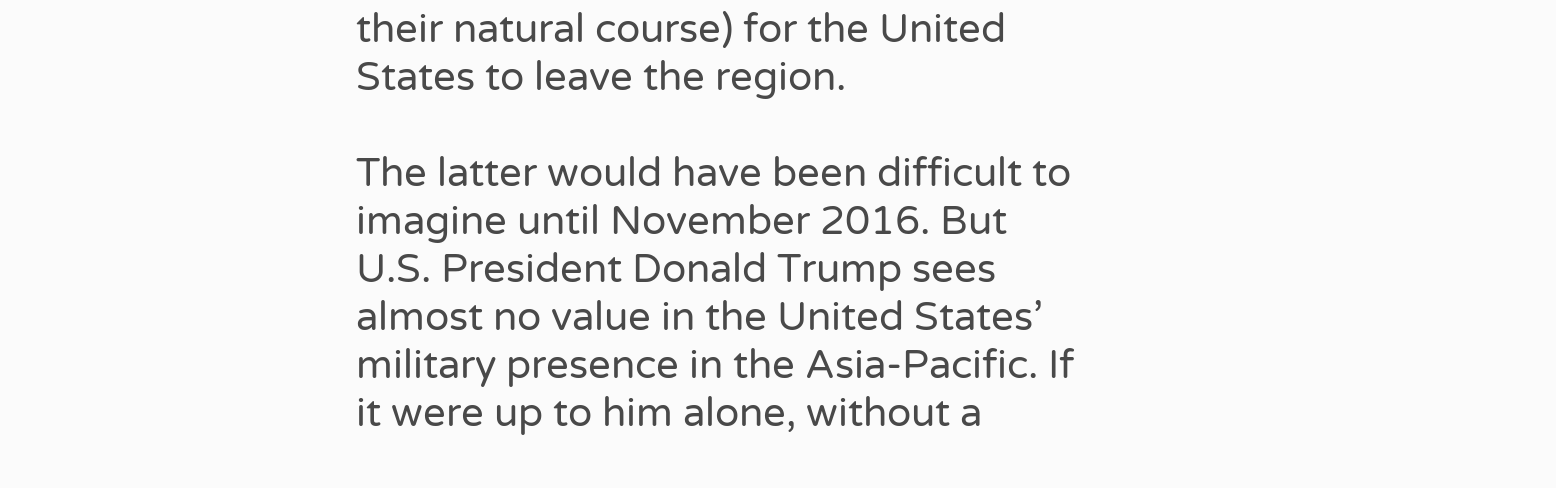their natural course) for the United States to leave the region.

The latter would have been difficult to imagine until November 2016. But U.S. President Donald Trump sees almost no value in the United States’ military presence in the Asia-Pacific. If it were up to him alone, without a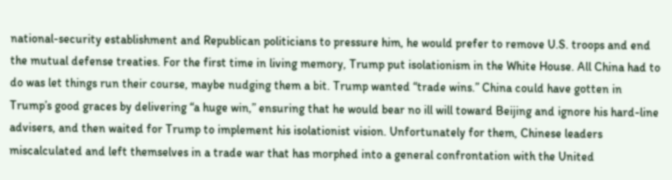national-security establishment and Republican politicians to pressure him, he would prefer to remove U.S. troops and end the mutual defense treaties. For the first time in living memory, Trump put isolationism in the White House. All China had to do was let things run their course, maybe nudging them a bit. Trump wanted “trade wins.” China could have gotten in Trump’s good graces by delivering “a huge win,” ensuring that he would bear no ill will toward Beijing and ignore his hard-line advisers, and then waited for Trump to implement his isolationist vision. Unfortunately for them, Chinese leaders miscalculated and left themselves in a trade war that has morphed into a general confrontation with the United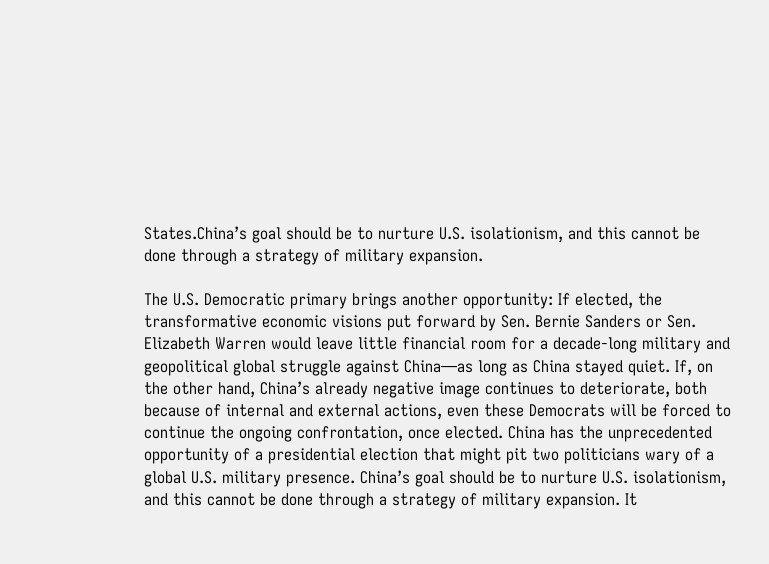States.China’s goal should be to nurture U.S. isolationism, and this cannot be done through a strategy of military expansion.

The U.S. Democratic primary brings another opportunity: If elected, the transformative economic visions put forward by Sen. Bernie Sanders or Sen. Elizabeth Warren would leave little financial room for a decade-long military and geopolitical global struggle against China—as long as China stayed quiet. If, on the other hand, China’s already negative image continues to deteriorate, both because of internal and external actions, even these Democrats will be forced to continue the ongoing confrontation, once elected. China has the unprecedented opportunity of a presidential election that might pit two politicians wary of a global U.S. military presence. China’s goal should be to nurture U.S. isolationism, and this cannot be done through a strategy of military expansion. It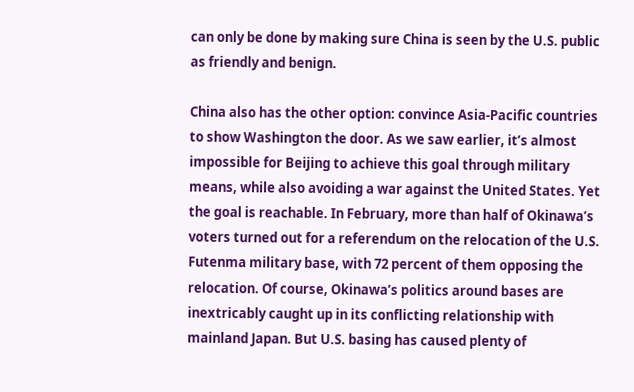can only be done by making sure China is seen by the U.S. public as friendly and benign.

China also has the other option: convince Asia-Pacific countries to show Washington the door. As we saw earlier, it’s almost impossible for Beijing to achieve this goal through military means, while also avoiding a war against the United States. Yet the goal is reachable. In February, more than half of Okinawa’s voters turned out for a referendum on the relocation of the U.S. Futenma military base, with 72 percent of them opposing the relocation. Of course, Okinawa’s politics around bases are inextricably caught up in its conflicting relationship with mainland Japan. But U.S. basing has caused plenty of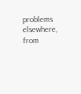problems elsewhere, from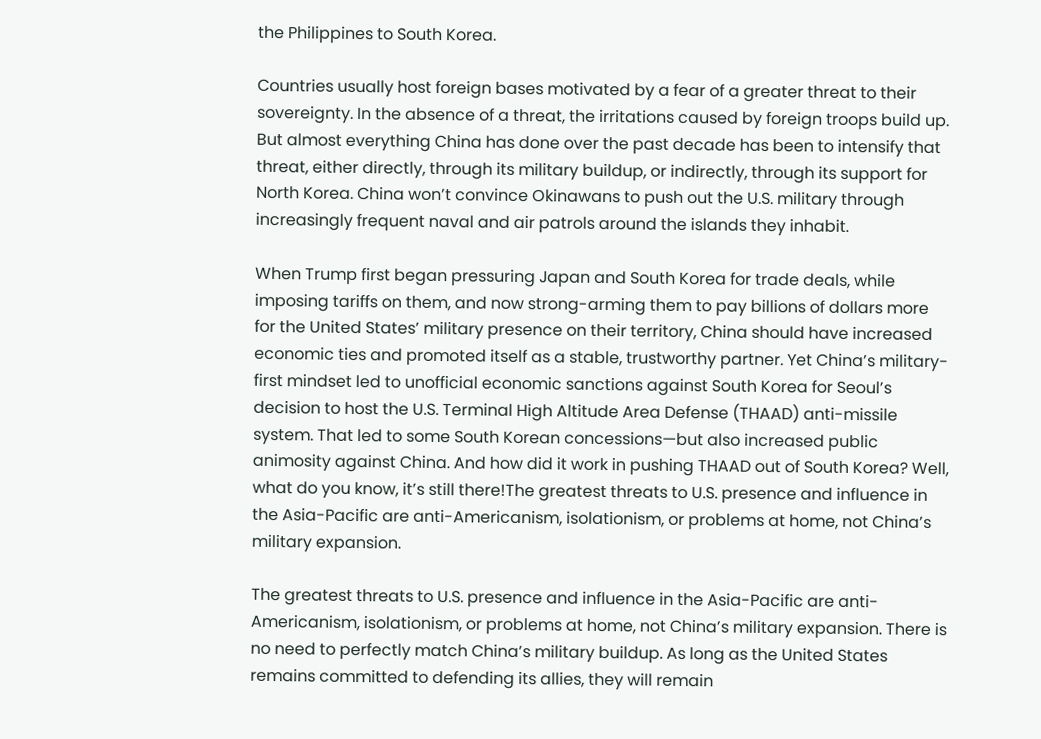the Philippines to South Korea.

Countries usually host foreign bases motivated by a fear of a greater threat to their sovereignty. In the absence of a threat, the irritations caused by foreign troops build up. But almost everything China has done over the past decade has been to intensify that threat, either directly, through its military buildup, or indirectly, through its support for North Korea. China won’t convince Okinawans to push out the U.S. military through increasingly frequent naval and air patrols around the islands they inhabit.

When Trump first began pressuring Japan and South Korea for trade deals, while imposing tariffs on them, and now strong-arming them to pay billions of dollars more for the United States’ military presence on their territory, China should have increased economic ties and promoted itself as a stable, trustworthy partner. Yet China’s military-first mindset led to unofficial economic sanctions against South Korea for Seoul’s decision to host the U.S. Terminal High Altitude Area Defense (THAAD) anti-missile system. That led to some South Korean concessions—but also increased public animosity against China. And how did it work in pushing THAAD out of South Korea? Well, what do you know, it’s still there!The greatest threats to U.S. presence and influence in the Asia-Pacific are anti-Americanism, isolationism, or problems at home, not China’s military expansion.

The greatest threats to U.S. presence and influence in the Asia-Pacific are anti-Americanism, isolationism, or problems at home, not China’s military expansion. There is no need to perfectly match China’s military buildup. As long as the United States remains committed to defending its allies, they will remain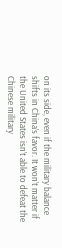on its side, even if the military balance shifts in China’s favor. It won’t matter if the United States isn’t able to defeat the Chinese military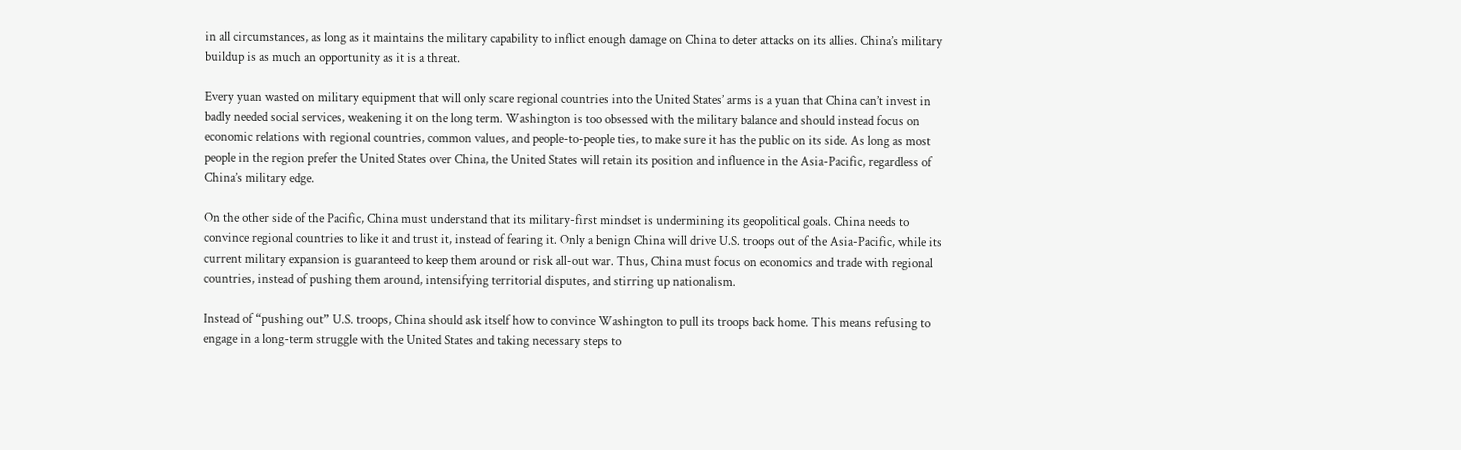in all circumstances, as long as it maintains the military capability to inflict enough damage on China to deter attacks on its allies. China’s military buildup is as much an opportunity as it is a threat.

Every yuan wasted on military equipment that will only scare regional countries into the United States’ arms is a yuan that China can’t invest in badly needed social services, weakening it on the long term. Washington is too obsessed with the military balance and should instead focus on economic relations with regional countries, common values, and people-to-people ties, to make sure it has the public on its side. As long as most people in the region prefer the United States over China, the United States will retain its position and influence in the Asia-Pacific, regardless of China’s military edge.

On the other side of the Pacific, China must understand that its military-first mindset is undermining its geopolitical goals. China needs to convince regional countries to like it and trust it, instead of fearing it. Only a benign China will drive U.S. troops out of the Asia-Pacific, while its current military expansion is guaranteed to keep them around or risk all-out war. Thus, China must focus on economics and trade with regional countries, instead of pushing them around, intensifying territorial disputes, and stirring up nationalism.

Instead of “pushing out” U.S. troops, China should ask itself how to convince Washington to pull its troops back home. This means refusing to engage in a long-term struggle with the United States and taking necessary steps to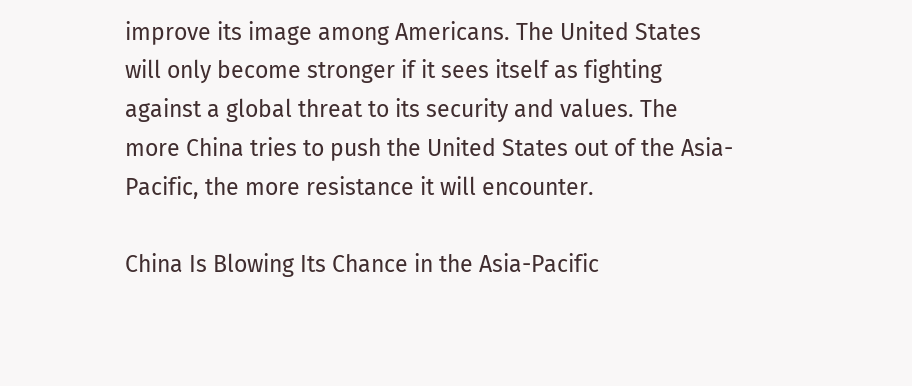improve its image among Americans. The United States will only become stronger if it sees itself as fighting against a global threat to its security and values. The more China tries to push the United States out of the Asia-Pacific, the more resistance it will encounter.

China Is Blowing Its Chance in the Asia-Pacific